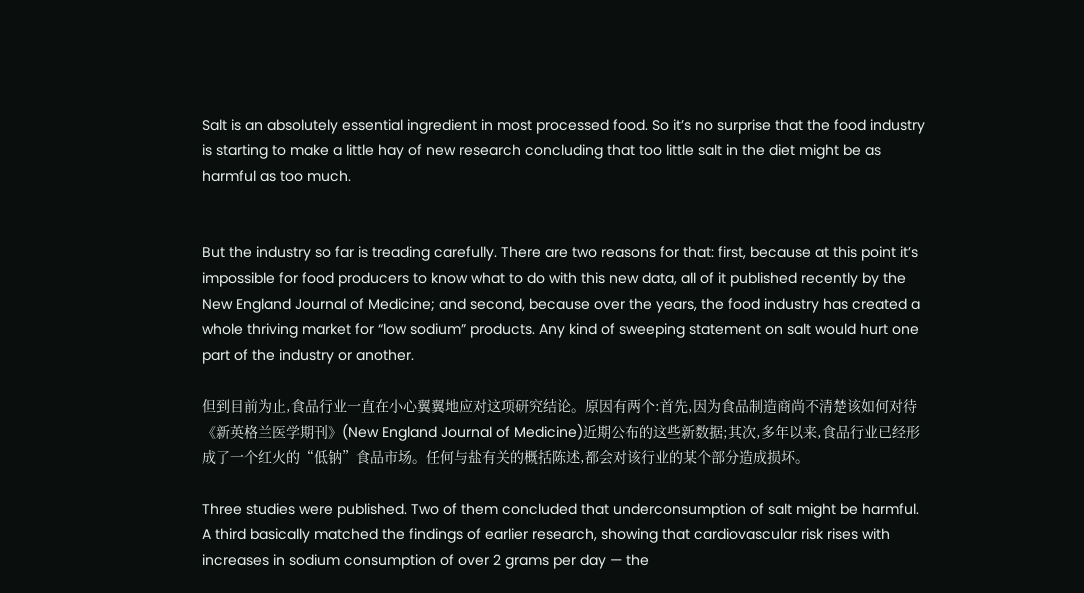Salt is an absolutely essential ingredient in most processed food. So it’s no surprise that the food industry is starting to make a little hay of new research concluding that too little salt in the diet might be as harmful as too much.


But the industry so far is treading carefully. There are two reasons for that: first, because at this point it’s impossible for food producers to know what to do with this new data, all of it published recently by the New England Journal of Medicine; and second, because over the years, the food industry has created a whole thriving market for “low sodium” products. Any kind of sweeping statement on salt would hurt one part of the industry or another.

但到目前为止,食品行业一直在小心翼翼地应对这项研究结论。原因有两个:首先,因为食品制造商尚不清楚该如何对待《新英格兰医学期刊》(New England Journal of Medicine)近期公布的这些新数据;其次,多年以来,食品行业已经形成了一个红火的“低钠”食品市场。任何与盐有关的概括陈述,都会对该行业的某个部分造成损坏。

Three studies were published. Two of them concluded that underconsumption of salt might be harmful. A third basically matched the findings of earlier research, showing that cardiovascular risk rises with increases in sodium consumption of over 2 grams per day — the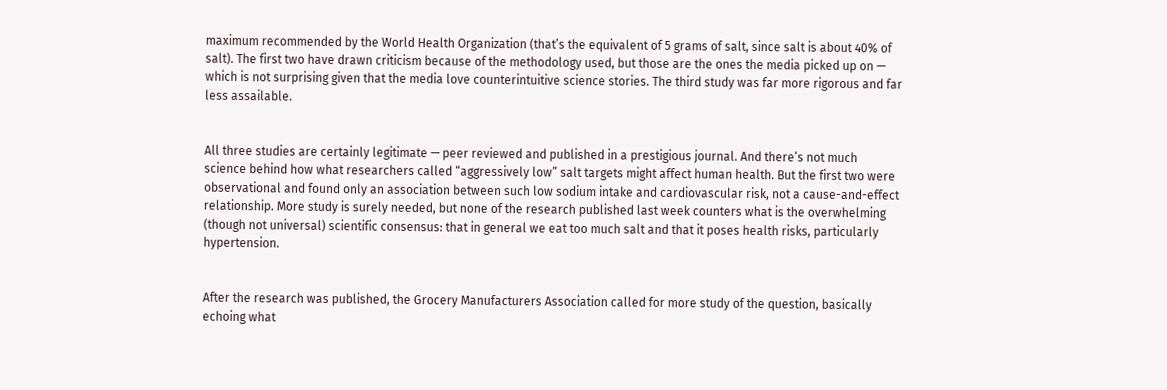maximum recommended by the World Health Organization (that’s the equivalent of 5 grams of salt, since salt is about 40% of salt). The first two have drawn criticism because of the methodology used, but those are the ones the media picked up on — which is not surprising given that the media love counterintuitive science stories. The third study was far more rigorous and far less assailable.


All three studies are certainly legitimate — peer reviewed and published in a prestigious journal. And there’s not much science behind how what researchers called “aggressively low” salt targets might affect human health. But the first two were observational and found only an association between such low sodium intake and cardiovascular risk, not a cause-and-effect relationship. More study is surely needed, but none of the research published last week counters what is the overwhelming (though not universal) scientific consensus: that in general we eat too much salt and that it poses health risks, particularly hypertension.


After the research was published, the Grocery Manufacturers Association called for more study of the question, basically echoing what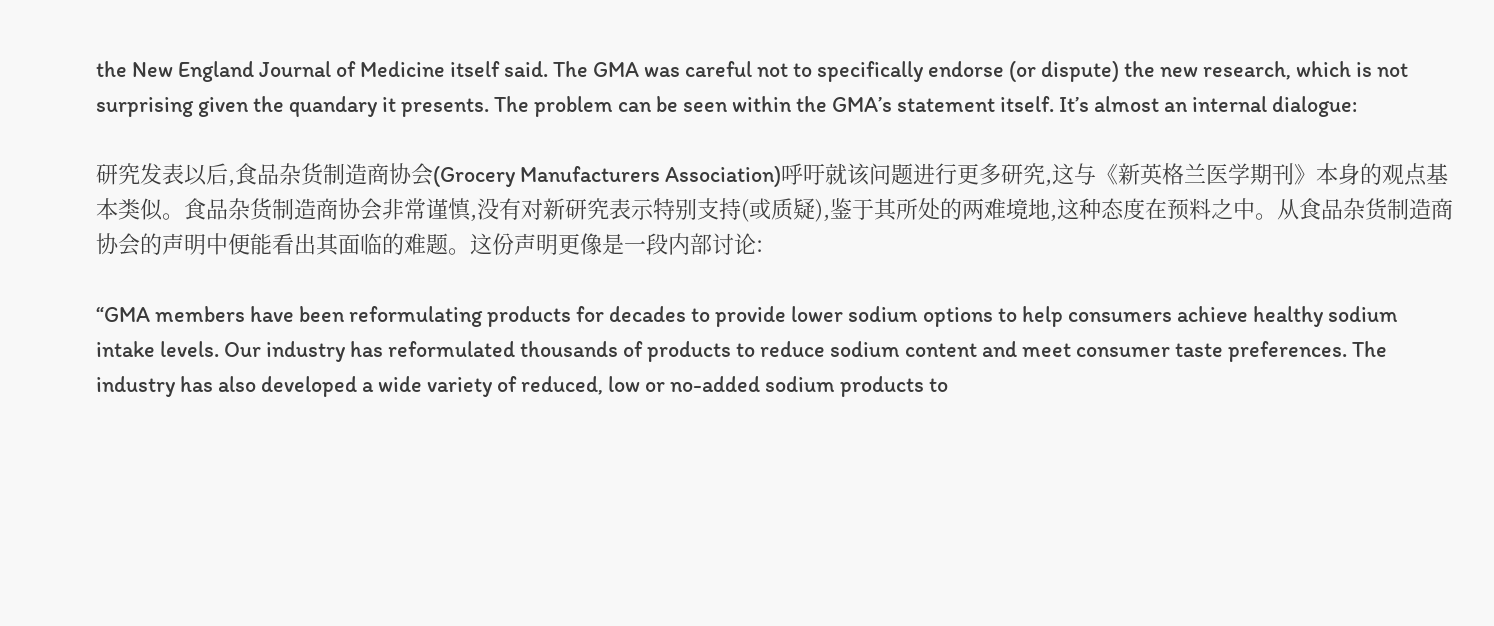the New England Journal of Medicine itself said. The GMA was careful not to specifically endorse (or dispute) the new research, which is not surprising given the quandary it presents. The problem can be seen within the GMA’s statement itself. It’s almost an internal dialogue:

研究发表以后,食品杂货制造商协会(Grocery Manufacturers Association)呼吁就该问题进行更多研究,这与《新英格兰医学期刊》本身的观点基本类似。食品杂货制造商协会非常谨慎,没有对新研究表示特别支持(或质疑),鉴于其所处的两难境地,这种态度在预料之中。从食品杂货制造商协会的声明中便能看出其面临的难题。这份声明更像是一段内部讨论:

“GMA members have been reformulating products for decades to provide lower sodium options to help consumers achieve healthy sodium intake levels. Our industry has reformulated thousands of products to reduce sodium content and meet consumer taste preferences. The industry has also developed a wide variety of reduced, low or no-added sodium products to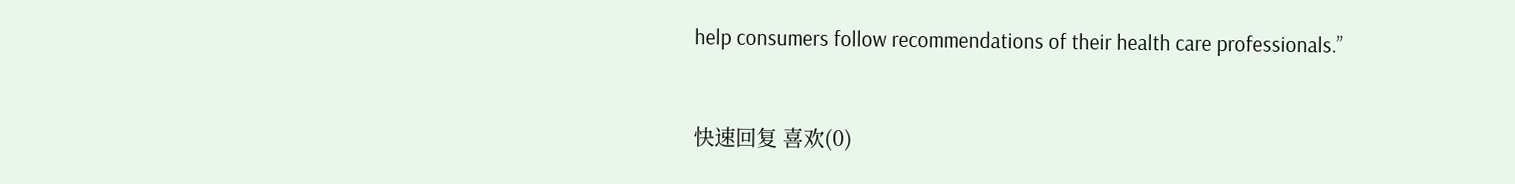help consumers follow recommendations of their health care professionals.”


快速回复 喜欢(0)